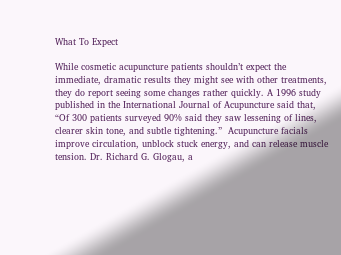What To Expect

While cosmetic acupuncture patients shouldn’t expect the immediate, dramatic results they might see with other treatments, they do report seeing some changes rather quickly. A 1996 study published in the International Journal of Acupuncture said that, “Of 300 patients surveyed 90% said they saw lessening of lines, clearer skin tone, and subtle tightening.”  Acupuncture facials improve circulation, unblock stuck energy, and can release muscle tension. Dr. Richard G. Glogau, a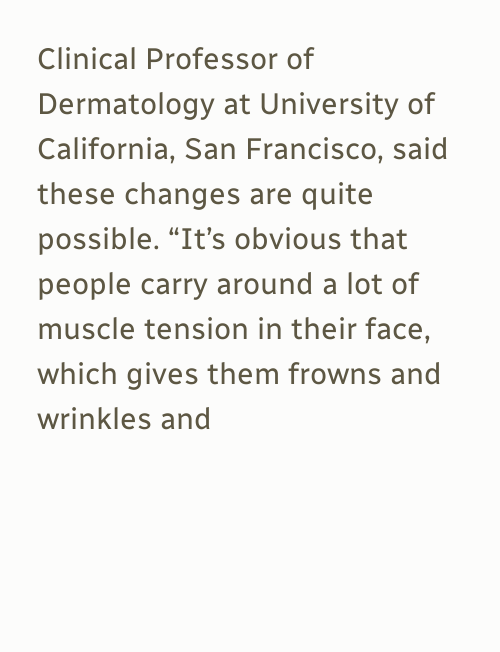Clinical Professor of Dermatology at University of California, San Francisco, said these changes are quite possible. “It’s obvious that people carry around a lot of muscle tension in their face, which gives them frowns and wrinkles and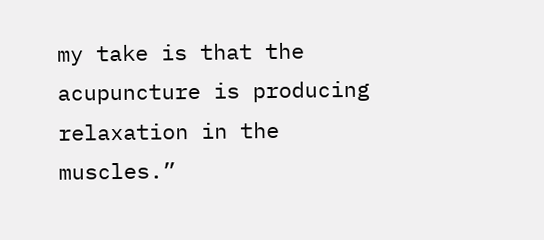my take is that the acupuncture is producing relaxation in the muscles.”